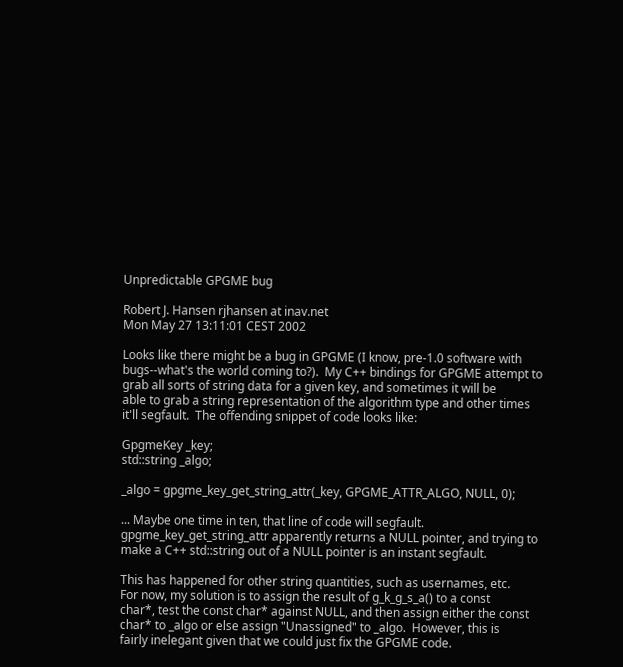Unpredictable GPGME bug

Robert J. Hansen rjhansen at inav.net
Mon May 27 13:11:01 CEST 2002

Looks like there might be a bug in GPGME (I know, pre-1.0 software with
bugs--what's the world coming to?).  My C++ bindings for GPGME attempt to
grab all sorts of string data for a given key, and sometimes it will be
able to grab a string representation of the algorithm type and other times
it'll segfault.  The offending snippet of code looks like:

GpgmeKey _key;
std::string _algo;

_algo = gpgme_key_get_string_attr(_key, GPGME_ATTR_ALGO, NULL, 0);

... Maybe one time in ten, that line of code will segfault.
gpgme_key_get_string_attr apparently returns a NULL pointer, and trying to
make a C++ std::string out of a NULL pointer is an instant segfault.

This has happened for other string quantities, such as usernames, etc.
For now, my solution is to assign the result of g_k_g_s_a() to a const
char*, test the const char* against NULL, and then assign either the const
char* to _algo or else assign "Unassigned" to _algo.  However, this is
fairly inelegant given that we could just fix the GPGME code.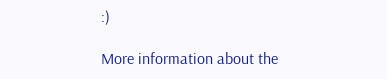:)

More information about the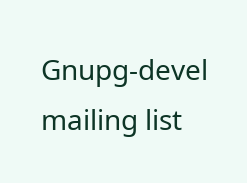Gnupg-devel mailing list